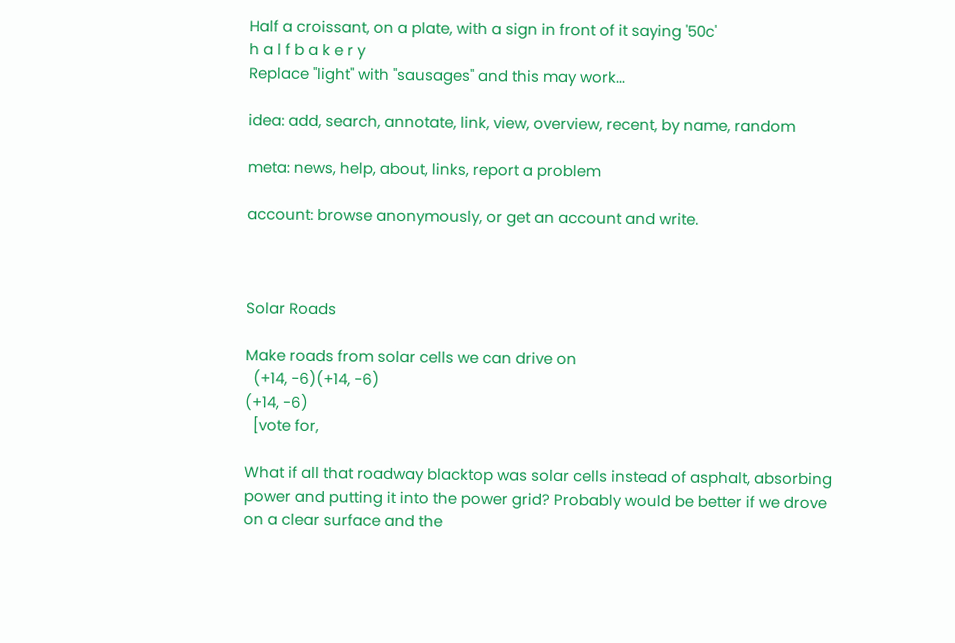Half a croissant, on a plate, with a sign in front of it saying '50c'
h a l f b a k e r y
Replace "light" with "sausages" and this may work...

idea: add, search, annotate, link, view, overview, recent, by name, random

meta: news, help, about, links, report a problem

account: browse anonymously, or get an account and write.



Solar Roads

Make roads from solar cells we can drive on
  (+14, -6)(+14, -6)
(+14, -6)
  [vote for,

What if all that roadway blacktop was solar cells instead of asphalt, absorbing power and putting it into the power grid? Probably would be better if we drove on a clear surface and the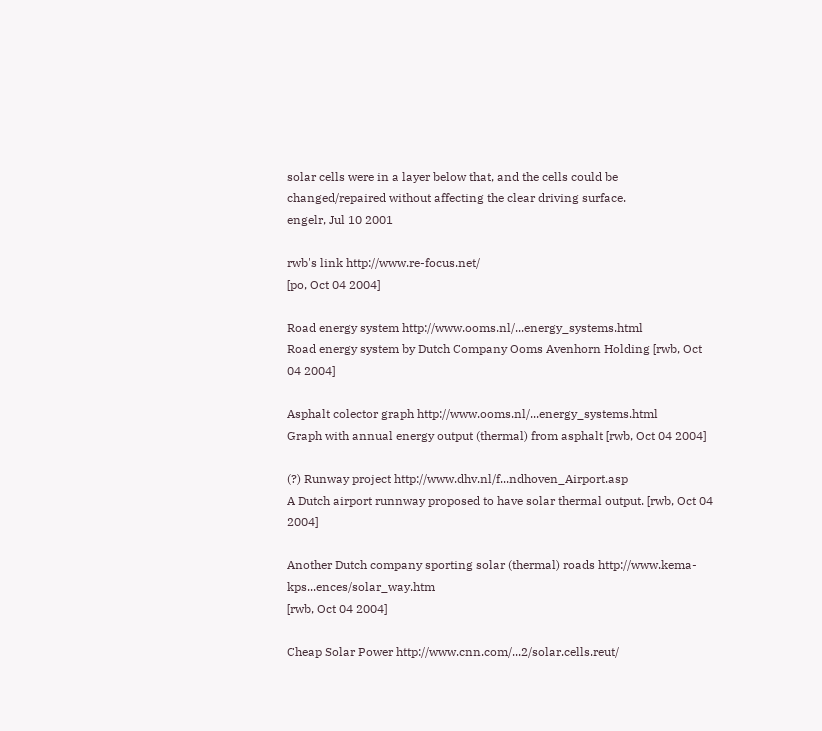solar cells were in a layer below that, and the cells could be changed/repaired without affecting the clear driving surface.
engelr, Jul 10 2001

rwb's link http://www.re-focus.net/
[po, Oct 04 2004]

Road energy system http://www.ooms.nl/...energy_systems.html
Road energy system by Dutch Company Ooms Avenhorn Holding [rwb, Oct 04 2004]

Asphalt colector graph http://www.ooms.nl/...energy_systems.html
Graph with annual energy output (thermal) from asphalt [rwb, Oct 04 2004]

(?) Runway project http://www.dhv.nl/f...ndhoven_Airport.asp
A Dutch airport runnway proposed to have solar thermal output. [rwb, Oct 04 2004]

Another Dutch company sporting solar (thermal) roads http://www.kema-kps...ences/solar_way.htm
[rwb, Oct 04 2004]

Cheap Solar Power http://www.cnn.com/...2/solar.cells.reut/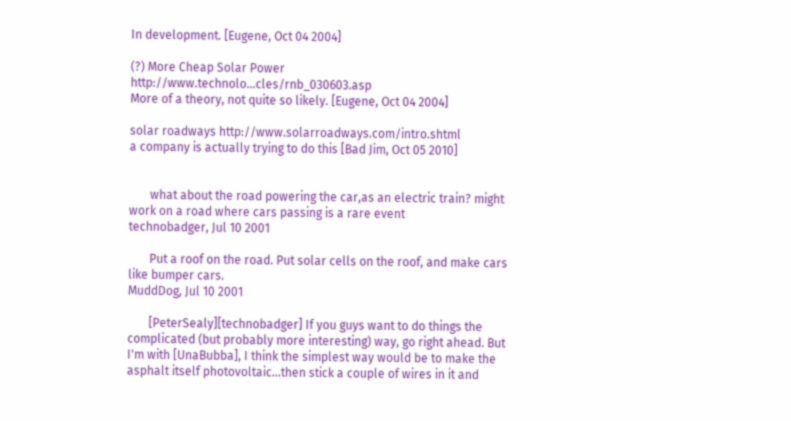In development. [Eugene, Oct 04 2004]

(?) More Cheap Solar Power http://www.technolo...cles/rnb_030603.asp
More of a theory, not quite so likely. [Eugene, Oct 04 2004]

solar roadways http://www.solarroadways.com/intro.shtml
a company is actually trying to do this [Bad Jim, Oct 05 2010]


       what about the road powering the car,as an electric train? might work on a road where cars passing is a rare event
technobadger, Jul 10 2001

       Put a roof on the road. Put solar cells on the roof, and make cars like bumper cars.
MuddDog, Jul 10 2001

       [PeterSealy][technobadger] If you guys want to do things the complicated (but probably more interesting) way, go right ahead. But I'm with [UnaBubba], I think the simplest way would be to make the asphalt itself photovoltaic...then stick a couple of wires in it and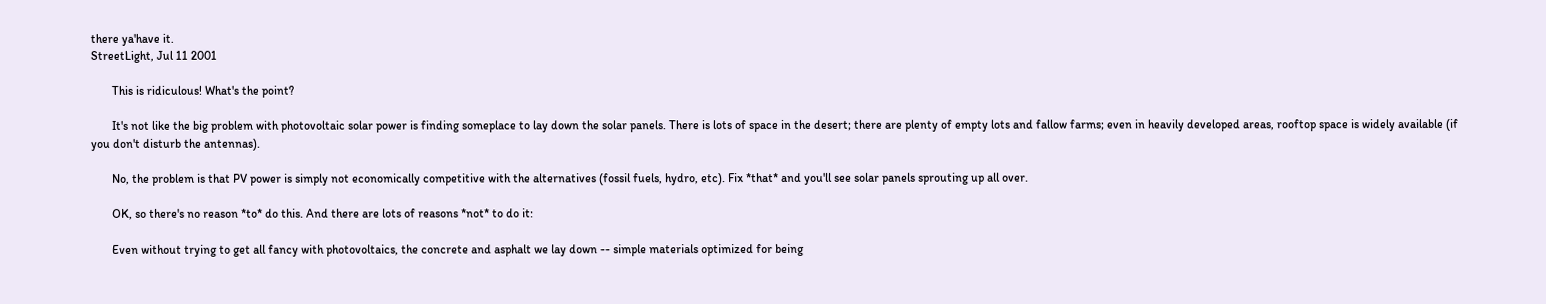there ya'have it.
StreetLight, Jul 11 2001

       This is ridiculous! What's the point?

       It's not like the big problem with photovoltaic solar power is finding someplace to lay down the solar panels. There is lots of space in the desert; there are plenty of empty lots and fallow farms; even in heavily developed areas, rooftop space is widely available (if you don't disturb the antennas).

       No, the problem is that PV power is simply not economically competitive with the alternatives (fossil fuels, hydro, etc). Fix *that* and you'll see solar panels sprouting up all over.

       OK, so there's no reason *to* do this. And there are lots of reasons *not* to do it:

       Even without trying to get all fancy with photovoltaics, the concrete and asphalt we lay down -- simple materials optimized for being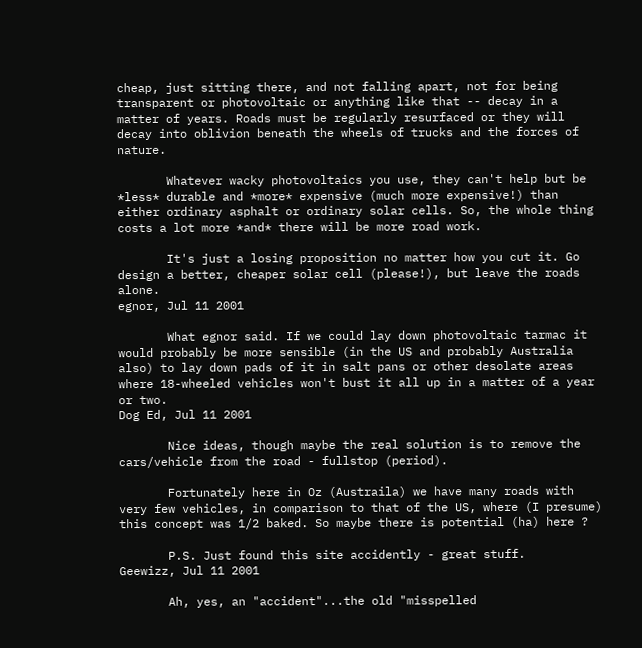cheap, just sitting there, and not falling apart, not for being transparent or photovoltaic or anything like that -- decay in a matter of years. Roads must be regularly resurfaced or they will decay into oblivion beneath the wheels of trucks and the forces of nature.

       Whatever wacky photovoltaics you use, they can't help but be *less* durable and *more* expensive (much more expensive!) than either ordinary asphalt or ordinary solar cells. So, the whole thing costs a lot more *and* there will be more road work.

       It's just a losing proposition no matter how you cut it. Go design a better, cheaper solar cell (please!), but leave the roads alone.
egnor, Jul 11 2001

       What egnor said. If we could lay down photovoltaic tarmac it would probably be more sensible (in the US and probably Australia also) to lay down pads of it in salt pans or other desolate areas where 18-wheeled vehicles won't bust it all up in a matter of a year or two.
Dog Ed, Jul 11 2001

       Nice ideas, though maybe the real solution is to remove the cars/vehicle from the road - fullstop (period).

       Fortunately here in Oz (Austraila) we have many roads with very few vehicles, in comparison to that of the US, where (I presume) this concept was 1/2 baked. So maybe there is potential (ha) here ?

       P.S. Just found this site accidently - great stuff.
Geewizz, Jul 11 2001

       Ah, yes, an "accident"...the old "misspelled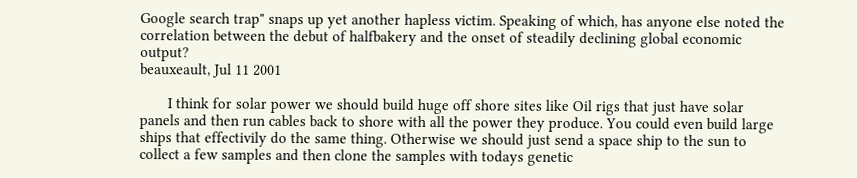Google search trap" snaps up yet another hapless victim. Speaking of which, has anyone else noted the correlation between the debut of halfbakery and the onset of steadily declining global economic output?
beauxeault, Jul 11 2001

       I think for solar power we should build huge off shore sites like Oil rigs that just have solar panels and then run cables back to shore with all the power they produce. You could even build large ships that effectivily do the same thing. Otherwise we should just send a space ship to the sun to collect a few samples and then clone the samples with todays genetic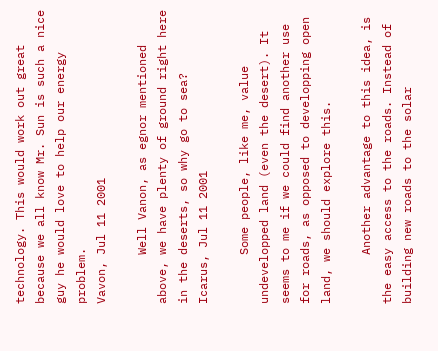technology. This would work out great because we all know Mr. Sun is such a nice guy he would love to help our energy problem.
Vavon, Jul 11 2001

       Well Vanon, as egnor mentioned above, we have plenty of ground right here in the deserts, so why go to sea?
Icarus, Jul 11 2001

       Some people, like me, value undevelopped land (even the desert). It seems to me if we could find another use for roads, as opposed to developping open land, we should explore this.

       Another advantage to this idea, is the easy access to the roads. Instead of building new roads to the solar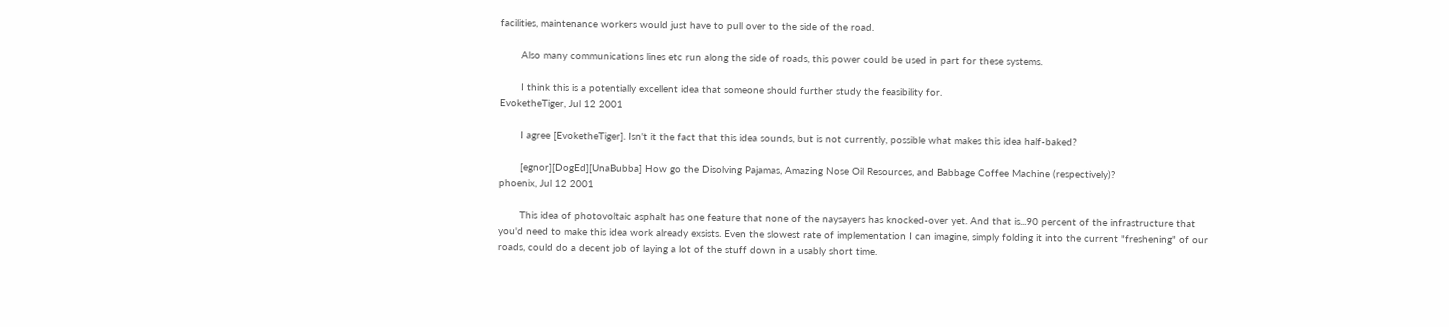facilities, maintenance workers would just have to pull over to the side of the road.

       Also many communications lines etc run along the side of roads, this power could be used in part for these systems.

       I think this is a potentially excellent idea that someone should further study the feasibility for.
EvoketheTiger, Jul 12 2001

       I agree [EvoketheTiger]. Isn't it the fact that this idea sounds, but is not currently, possible what makes this idea half-baked?

       [egnor][DogEd][UnaBubba] How go the Disolving Pajamas, Amazing Nose Oil Resources, and Babbage Coffee Machine (respectively)?
phoenix, Jul 12 2001

       This idea of photovoltaic asphalt has one feature that none of the naysayers has knocked-over yet. And that is...90 percent of the infrastructure that you'd need to make this idea work already exsists. Even the slowest rate of implementation I can imagine, simply folding it into the current "freshening" of our roads, could do a decent job of laying a lot of the stuff down in a usably short time.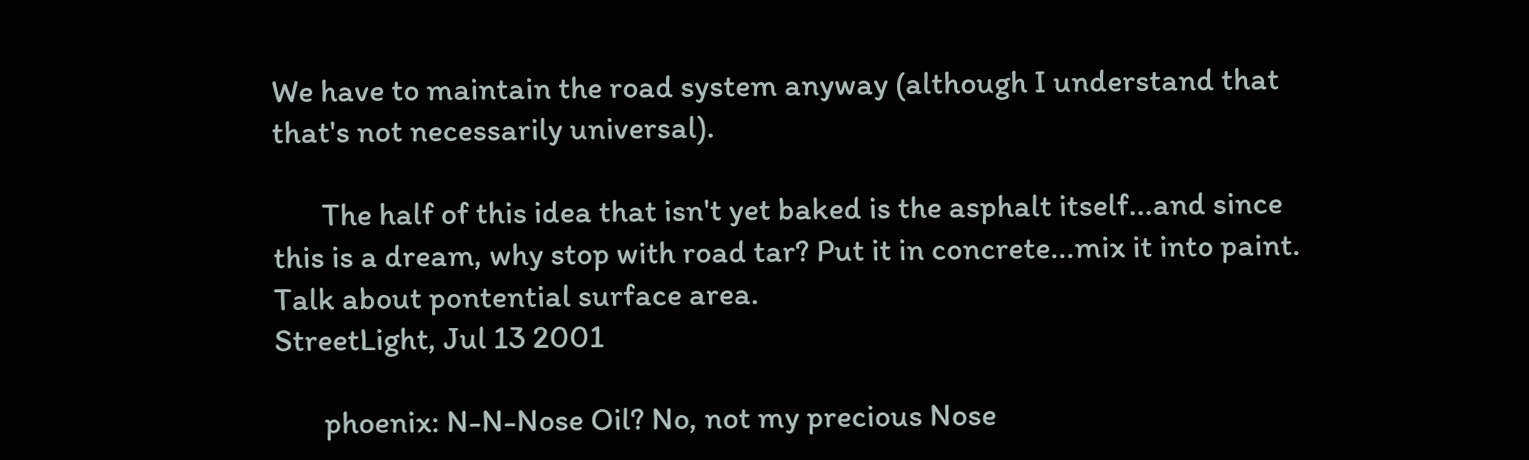We have to maintain the road system anyway (although I understand that that's not necessarily universal).

       The half of this idea that isn't yet baked is the asphalt itself...and since this is a dream, why stop with road tar? Put it in concrete...mix it into paint. Talk about pontential surface area.
StreetLight, Jul 13 2001

       phoenix: N-N-Nose Oil? No, not my precious Nose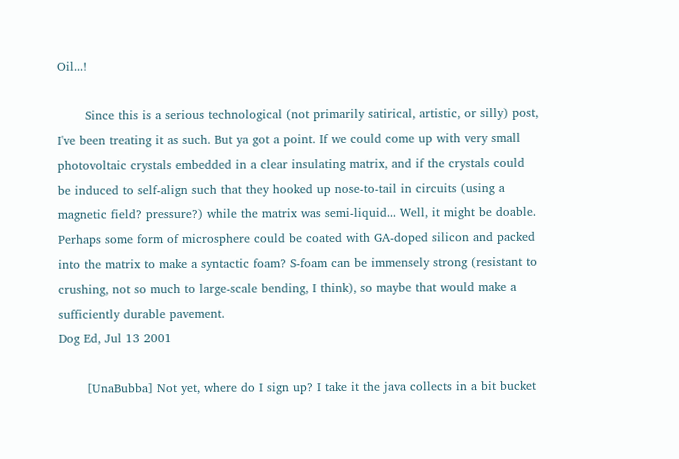Oil...!

       Since this is a serious technological (not primarily satirical, artistic, or silly) post, I've been treating it as such. But ya got a point. If we could come up with very small photovoltaic crystals embedded in a clear insulating matrix, and if the crystals could be induced to self-align such that they hooked up nose-to-tail in circuits (using a magnetic field? pressure?) while the matrix was semi-liquid... Well, it might be doable. Perhaps some form of microsphere could be coated with GA-doped silicon and packed into the matrix to make a syntactic foam? S-foam can be immensely strong (resistant to crushing, not so much to large-scale bending, I think), so maybe that would make a sufficiently durable pavement.
Dog Ed, Jul 13 2001

       [UnaBubba] Not yet, where do I sign up? I take it the java collects in a bit bucket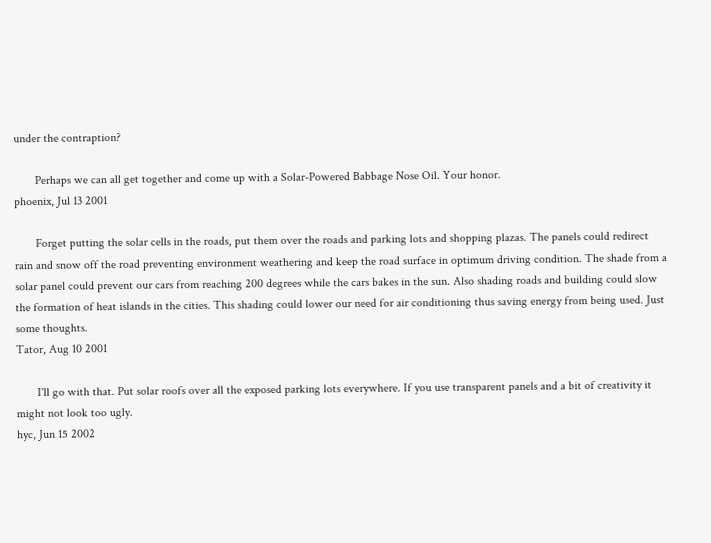under the contraption?

       Perhaps we can all get together and come up with a Solar-Powered Babbage Nose Oil. Your honor.
phoenix, Jul 13 2001

       Forget putting the solar cells in the roads, put them over the roads and parking lots and shopping plazas. The panels could redirect rain and snow off the road preventing environment weathering and keep the road surface in optimum driving condition. The shade from a solar panel could prevent our cars from reaching 200 degrees while the cars bakes in the sun. Also shading roads and building could slow the formation of heat islands in the cities. This shading could lower our need for air conditioning thus saving energy from being used. Just some thoughts.
Tator, Aug 10 2001

       I'll go with that. Put solar roofs over all the exposed parking lots everywhere. If you use transparent panels and a bit of creativity it might not look too ugly.
hyc, Jun 15 2002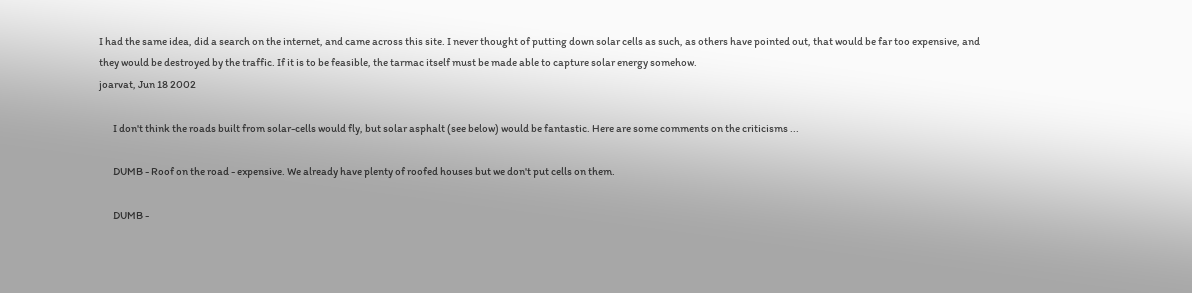I had the same idea, did a search on the internet, and came across this site. I never thought of putting down solar cells as such, as others have pointed out, that would be far too expensive, and they would be destroyed by the traffic. If it is to be feasible, the tarmac itself must be made able to capture solar energy somehow.
joarvat, Jun 18 2002

       I don't think the roads built from solar-cells would fly, but solar asphalt (see below) would be fantastic. Here are some comments on the criticisms ...

       DUMB - Roof on the road - expensive. We already have plenty of roofed houses but we don't put cells on them.

       DUMB -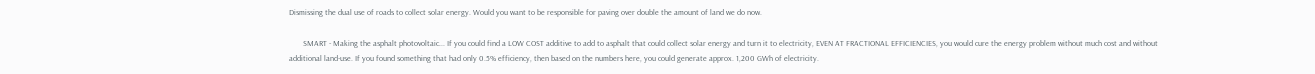Dismissing the dual use of roads to collect solar energy. Would you want to be responsible for paving over double the amount of land we do now.

       SMART - Making the asphalt photovoltaic... If you could find a LOW COST additive to add to asphalt that could collect solar energy and turn it to electricity, EVEN AT FRACTIONAL EFFICIENCIES, you would cure the energy problem without much cost and without additional land-use. If you found something that had only 0.5% efficiency, then based on the numbers here, you could generate approx. 1,200 GWh of electricity.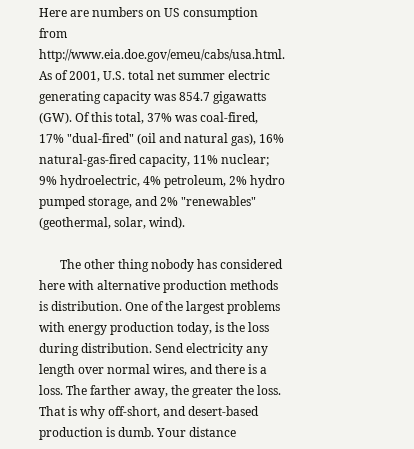Here are numbers on US consumption from http://www.eia.doe.gov/emeu/cabs/usa.html. As of 2001, U.S. total net summer electric generating capacity was 854.7 gigawatts (GW). Of this total, 37% was coal-fired, 17% "dual-fired" (oil and natural gas), 16% natural-gas-fired capacity, 11% nuclear; 9% hydroelectric, 4% petroleum, 2% hydro pumped storage, and 2% "renewables" (geothermal, solar, wind).

       The other thing nobody has considered here with alternative production methods is distribution. One of the largest problems with energy production today, is the loss during distribution. Send electricity any length over normal wires, and there is a loss. The farther away, the greater the loss. That is why off-short, and desert-based production is dumb. Your distance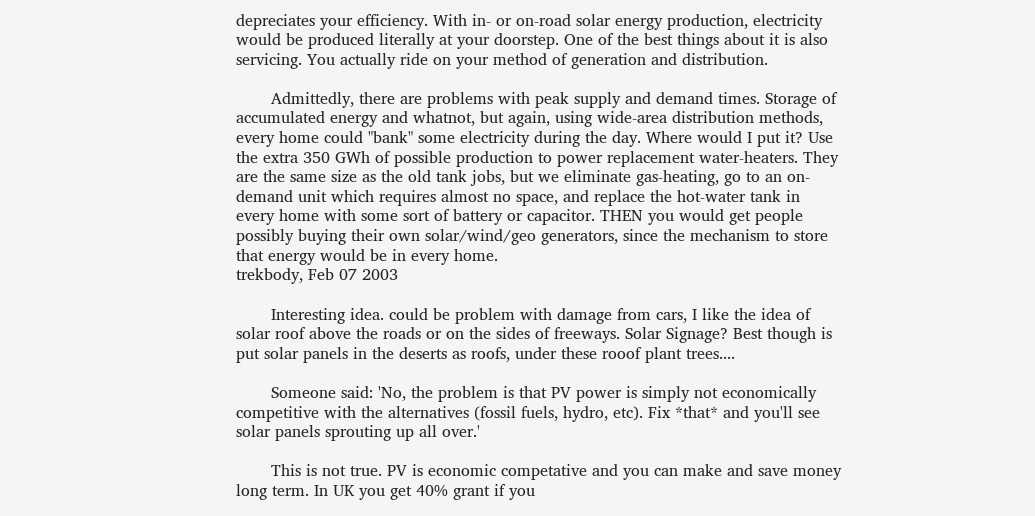depreciates your efficiency. With in- or on-road solar energy production, electricity would be produced literally at your doorstep. One of the best things about it is also servicing. You actually ride on your method of generation and distribution.

       Admittedly, there are problems with peak supply and demand times. Storage of accumulated energy and whatnot, but again, using wide-area distribution methods, every home could "bank" some electricity during the day. Where would I put it? Use the extra 350 GWh of possible production to power replacement water-heaters. They are the same size as the old tank jobs, but we eliminate gas-heating, go to an on-demand unit which requires almost no space, and replace the hot-water tank in every home with some sort of battery or capacitor. THEN you would get people possibly buying their own solar/wind/geo generators, since the mechanism to store that energy would be in every home.
trekbody, Feb 07 2003

       Interesting idea. could be problem with damage from cars, I like the idea of solar roof above the roads or on the sides of freeways. Solar Signage? Best though is put solar panels in the deserts as roofs, under these rooof plant trees....

       Someone said: 'No, the problem is that PV power is simply not economically competitive with the alternatives (fossil fuels, hydro, etc). Fix *that* and you'll see solar panels sprouting up all over.'

       This is not true. PV is economic competative and you can make and save money long term. In UK you get 40% grant if you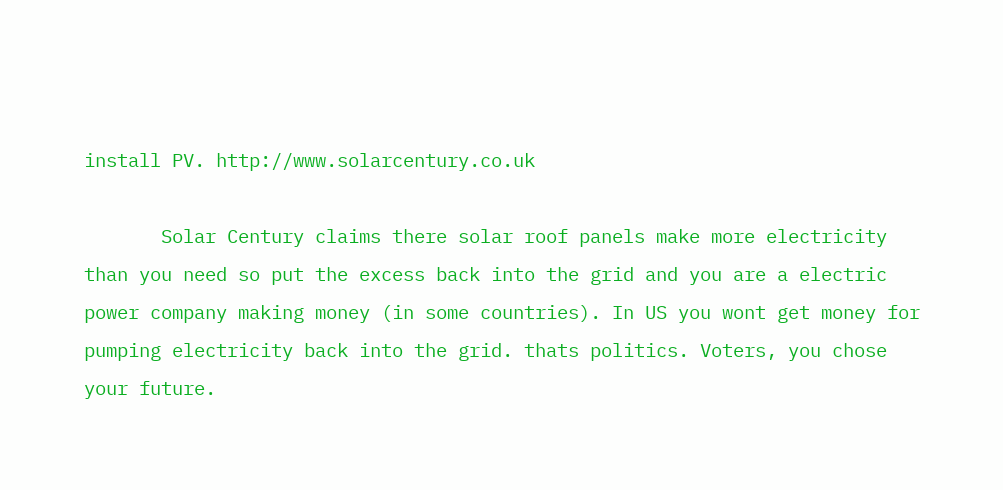install PV. http://www.solarcentury.co.uk

       Solar Century claims there solar roof panels make more electricity than you need so put the excess back into the grid and you are a electric power company making money (in some countries). In US you wont get money for pumping electricity back into the grid. thats politics. Voters, you chose your future.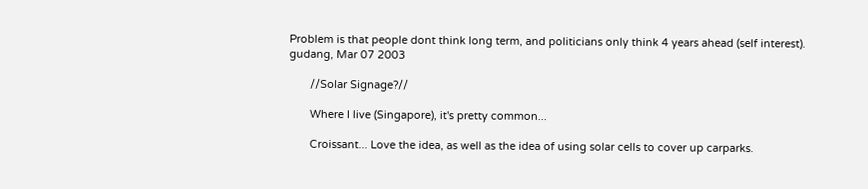Problem is that people dont think long term, and politicians only think 4 years ahead (self interest).
gudang, Mar 07 2003

       //Solar Signage?//

       Where I live (Singapore), it's pretty common...

       Croissant... Love the idea, as well as the idea of using solar cells to cover up carparks.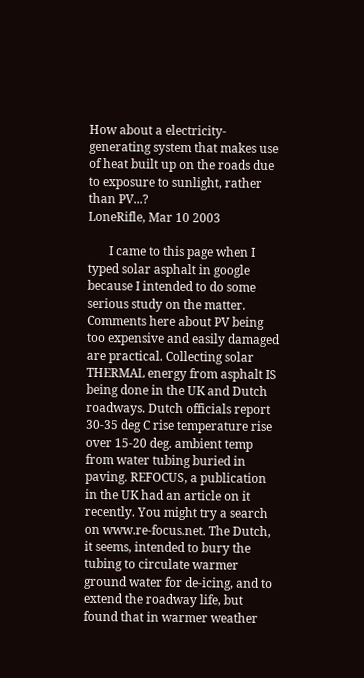How about a electricity-generating system that makes use of heat built up on the roads due to exposure to sunlight, rather than PV...?
LoneRifle, Mar 10 2003

       I came to this page when I typed solar asphalt in google because I intended to do some serious study on the matter. Comments here about PV being too expensive and easily damaged are practical. Collecting solar THERMAL energy from asphalt IS being done in the UK and Dutch roadways. Dutch officials report 30-35 deg C rise temperature rise over 15-20 deg. ambient temp from water tubing buried in paving. REFOCUS, a publication in the UK had an article on it recently. You might try a search on www.re-focus.net. The Dutch, it seems, intended to bury the tubing to circulate warmer ground water for de-icing, and to extend the roadway life, but found that in warmer weather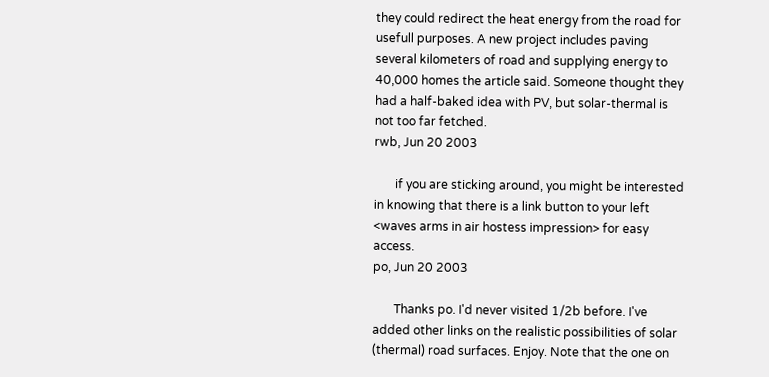they could redirect the heat energy from the road for usefull purposes. A new project includes paving several kilometers of road and supplying energy to 40,000 homes the article said. Someone thought they had a half-baked idea with PV, but solar-thermal is not too far fetched.
rwb, Jun 20 2003

       if you are sticking around, you might be interested in knowing that there is a link button to your left <waves arms in air hostess impression> for easy access.
po, Jun 20 2003

       Thanks po. I'd never visited 1/2b before. I've added other links on the realistic possibilities of solar (thermal) road surfaces. Enjoy. Note that the one on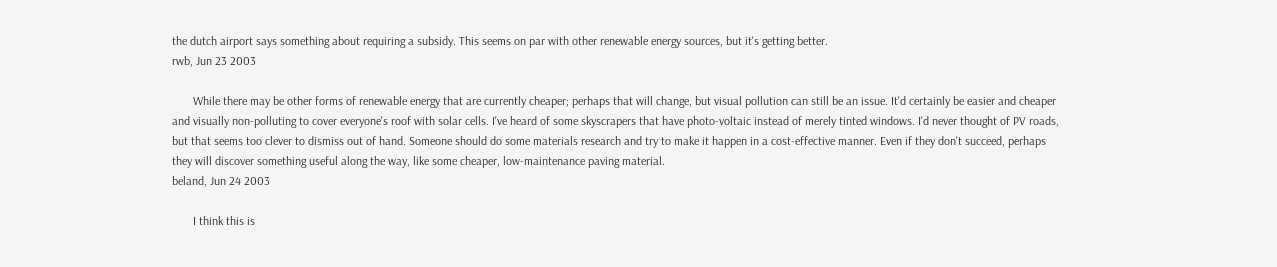the dutch airport says something about requiring a subsidy. This seems on par with other renewable energy sources, but it's getting better.
rwb, Jun 23 2003

       While there may be other forms of renewable energy that are currently cheaper; perhaps that will change, but visual pollution can still be an issue. It'd certainly be easier and cheaper and visually non-polluting to cover everyone's roof with solar cells. I've heard of some skyscrapers that have photo-voltaic instead of merely tinted windows. I'd never thought of PV roads, but that seems too clever to dismiss out of hand. Someone should do some materials research and try to make it happen in a cost-effective manner. Even if they don't succeed, perhaps they will discover something useful along the way, like some cheaper, low-maintenance paving material.
beland, Jun 24 2003

       I think this is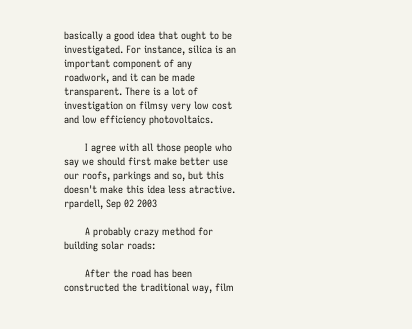basically a good idea that ought to be investigated. For instance, silica is an important component of any roadwork, and it can be made transparent. There is a lot of investigation on filmsy very low cost and low efficiency photovoltaics.

       I agree with all those people who say we should first make better use our roofs, parkings and so, but this doesn't make this idea less atractive.
rpardell, Sep 02 2003

       A probably crazy method for building solar roads:

       After the road has been constructed the traditional way, film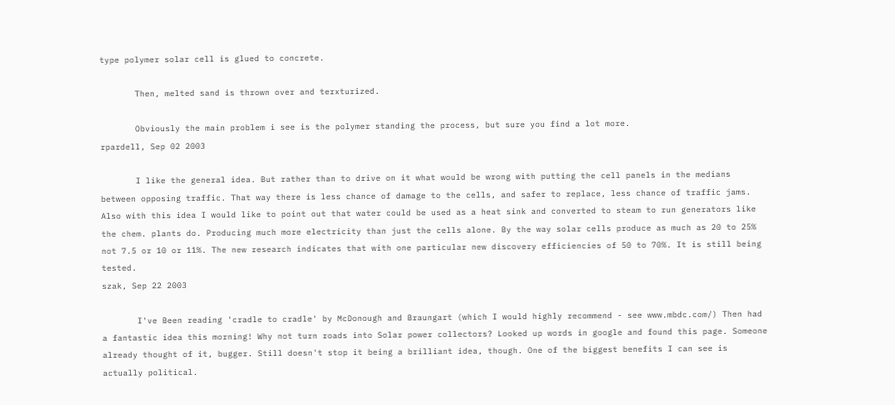type polymer solar cell is glued to concrete.

       Then, melted sand is thrown over and terxturized.

       Obviously the main problem i see is the polymer standing the process, but sure you find a lot more.
rpardell, Sep 02 2003

       I like the general idea. But rather than to drive on it what would be wrong with putting the cell panels in the medians between opposing traffic. That way there is less chance of damage to the cells, and safer to replace, less chance of traffic jams. Also with this idea I would like to point out that water could be used as a heat sink and converted to steam to run generators like the chem. plants do. Producing much more electricity than just the cells alone. By the way solar cells produce as much as 20 to 25% not 7.5 or 10 or 11%. The new research indicates that with one particular new discovery efficiencies of 50 to 70%. It is still being tested.
szak, Sep 22 2003

       I've Been reading 'cradle to cradle' by McDonough and Braungart (which I would highly recommend - see www.mbdc.com/) Then had a fantastic idea this morning! Why not turn roads into Solar power collectors? Looked up words in google and found this page. Someone already thought of it, bugger. Still doesn't stop it being a brilliant idea, though. One of the biggest benefits I can see is actually political.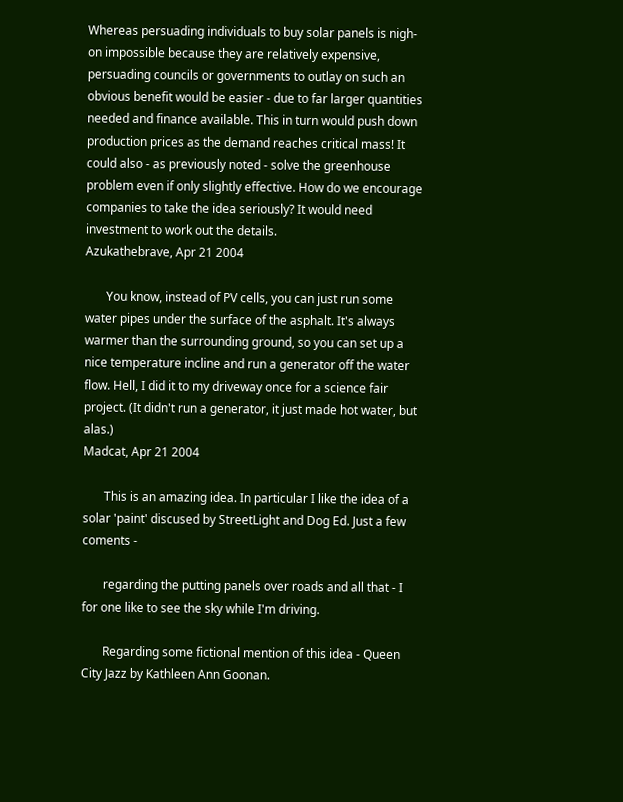Whereas persuading individuals to buy solar panels is nigh-on impossible because they are relatively expensive, persuading councils or governments to outlay on such an obvious benefit would be easier - due to far larger quantities needed and finance available. This in turn would push down production prices as the demand reaches critical mass! It could also - as previously noted - solve the greenhouse problem even if only slightly effective. How do we encourage companies to take the idea seriously? It would need investment to work out the details.
Azukathebrave, Apr 21 2004

       You know, instead of PV cells, you can just run some water pipes under the surface of the asphalt. It's always warmer than the surrounding ground, so you can set up a nice temperature incline and run a generator off the water flow. Hell, I did it to my driveway once for a science fair project. (It didn't run a generator, it just made hot water, but alas.)
Madcat, Apr 21 2004

       This is an amazing idea. In particular I like the idea of a solar 'paint' discused by StreetLight and Dog Ed. Just a few coments -

       regarding the putting panels over roads and all that - I for one like to see the sky while I'm driving.

       Regarding some fictional mention of this idea - Queen City Jazz by Kathleen Ann Goonan.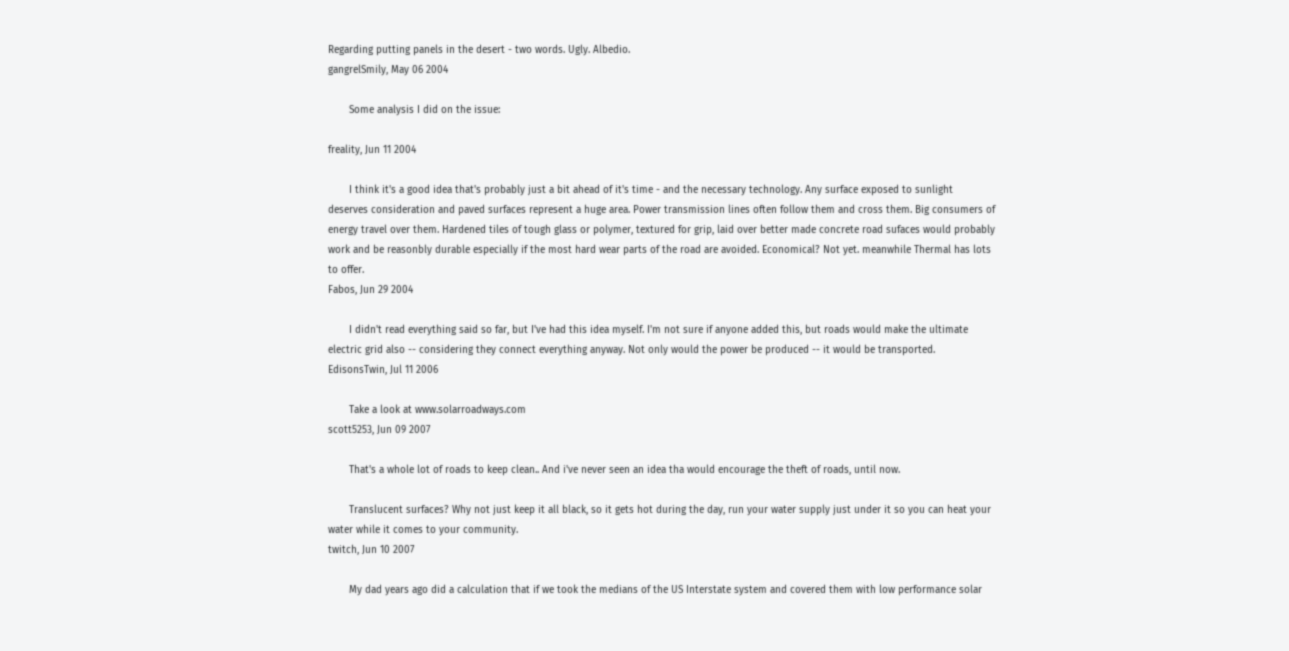Regarding putting panels in the desert - two words. Ugly. Albedio.
gangrelSmily, May 06 2004

       Some analysis I did on the issue:

freality, Jun 11 2004

       I think it's a good idea that's probably just a bit ahead of it's time - and the necessary technology. Any surface exposed to sunlight deserves consideration and paved surfaces represent a huge area. Power transmission lines often follow them and cross them. Big consumers of energy travel over them. Hardened tiles of tough glass or polymer, textured for grip, laid over better made concrete road sufaces would probably work and be reasonbly durable especially if the most hard wear parts of the road are avoided. Economical? Not yet. meanwhile Thermal has lots to offer.
Fabos, Jun 29 2004

       I didn't read everything said so far, but I've had this idea myself. I'm not sure if anyone added this, but roads would make the ultimate electric grid also -- considering they connect everything anyway. Not only would the power be produced -- it would be transported.
EdisonsTwin, Jul 11 2006

       Take a look at www.solarroadways.com
scott5253, Jun 09 2007

       That's a whole lot of roads to keep clean.. And i've never seen an idea tha would encourage the theft of roads, until now.

       Translucent surfaces? Why not just keep it all black, so it gets hot during the day, run your water supply just under it so you can heat your water while it comes to your community.
twitch, Jun 10 2007

       My dad years ago did a calculation that if we took the medians of the US Interstate system and covered them with low performance solar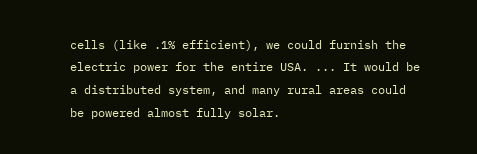cells (like .1% efficient), we could furnish the electric power for the entire USA. ... It would be a distributed system, and many rural areas could be powered almost fully solar.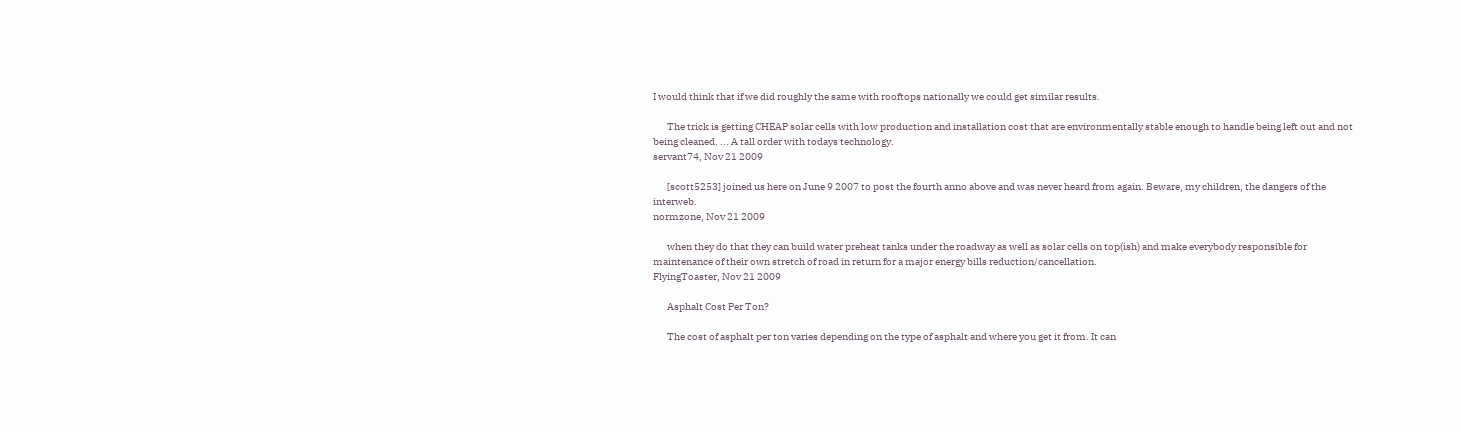I would think that if we did roughly the same with rooftops nationally we could get similar results.

       The trick is getting CHEAP solar cells with low production and installation cost that are environmentally stable enough to handle being left out and not being cleaned. ... A tall order with todays technology.
servant74, Nov 21 2009

       [scott5253] joined us here on June 9 2007 to post the fourth anno above and was never heard from again. Beware, my children, the dangers of the interweb.
normzone, Nov 21 2009

       when they do that they can build water preheat tanks under the roadway as well as solar cells on top(ish) and make everybody responsible for maintenance of their own stretch of road in return for a major energy bills reduction/cancellation.
FlyingToaster, Nov 21 2009

       Asphalt Cost Per Ton?

       The cost of asphalt per ton varies depending on the type of asphalt and where you get it from. It can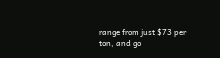range from just $73 per ton, and go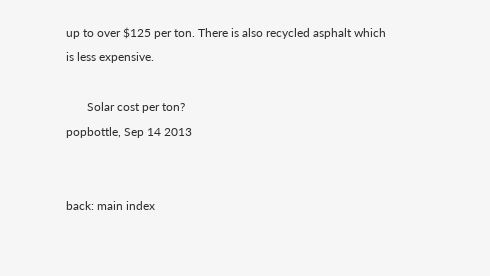up to over $125 per ton. There is also recycled asphalt which is less expensive.

       Solar cost per ton?
popbottle, Sep 14 2013


back: main index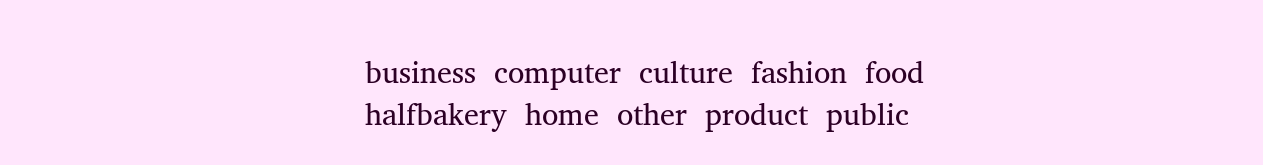business  computer  culture  fashion  food  halfbakery  home  other  product  public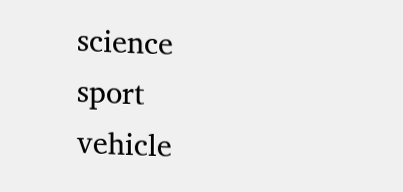science  sport  vehicle